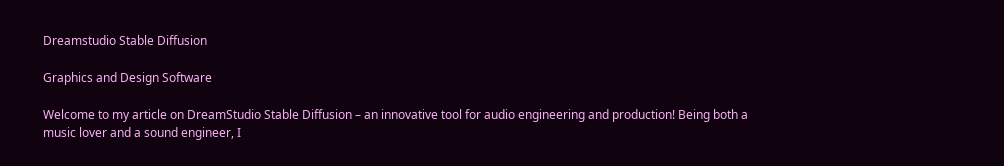Dreamstudio Stable Diffusion

Graphics and Design Software

Welcome to my article on DreamStudio Stable Diffusion – an innovative tool for audio engineering and production! Being both a music lover and a sound engineer, I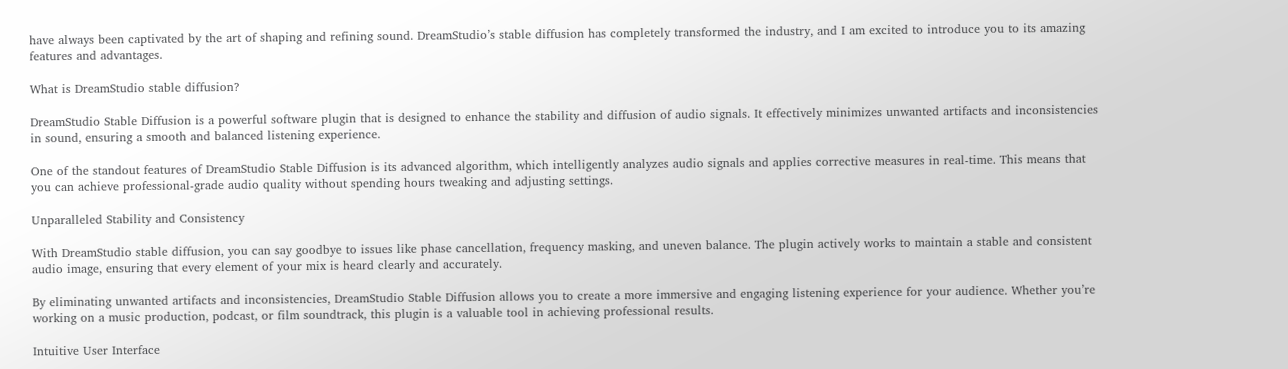have always been captivated by the art of shaping and refining sound. DreamStudio’s stable diffusion has completely transformed the industry, and I am excited to introduce you to its amazing features and advantages.

What is DreamStudio stable diffusion?

DreamStudio Stable Diffusion is a powerful software plugin that is designed to enhance the stability and diffusion of audio signals. It effectively minimizes unwanted artifacts and inconsistencies in sound, ensuring a smooth and balanced listening experience.

One of the standout features of DreamStudio Stable Diffusion is its advanced algorithm, which intelligently analyzes audio signals and applies corrective measures in real-time. This means that you can achieve professional-grade audio quality without spending hours tweaking and adjusting settings.

Unparalleled Stability and Consistency

With DreamStudio stable diffusion, you can say goodbye to issues like phase cancellation, frequency masking, and uneven balance. The plugin actively works to maintain a stable and consistent audio image, ensuring that every element of your mix is heard clearly and accurately.

By eliminating unwanted artifacts and inconsistencies, DreamStudio Stable Diffusion allows you to create a more immersive and engaging listening experience for your audience. Whether you’re working on a music production, podcast, or film soundtrack, this plugin is a valuable tool in achieving professional results.

Intuitive User Interface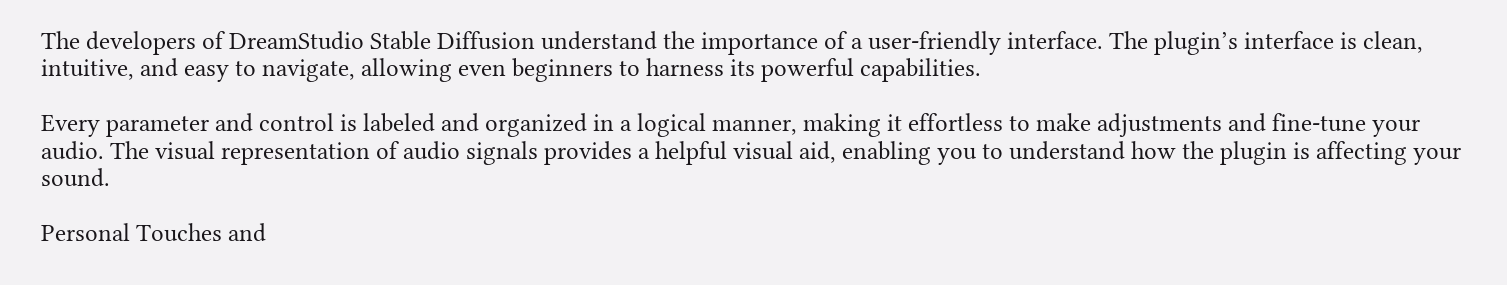The developers of DreamStudio Stable Diffusion understand the importance of a user-friendly interface. The plugin’s interface is clean, intuitive, and easy to navigate, allowing even beginners to harness its powerful capabilities.

Every parameter and control is labeled and organized in a logical manner, making it effortless to make adjustments and fine-tune your audio. The visual representation of audio signals provides a helpful visual aid, enabling you to understand how the plugin is affecting your sound.

Personal Touches and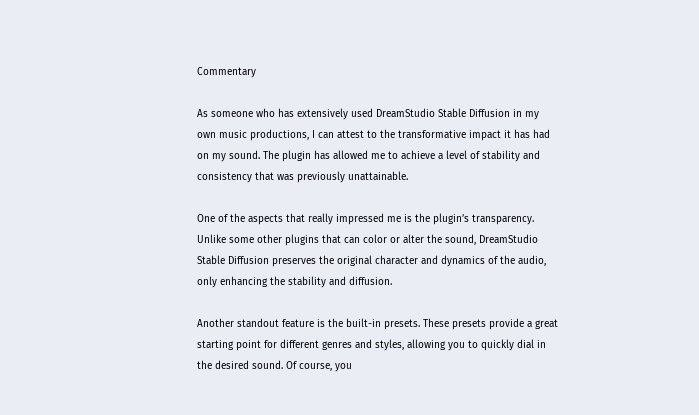Commentary

As someone who has extensively used DreamStudio Stable Diffusion in my own music productions, I can attest to the transformative impact it has had on my sound. The plugin has allowed me to achieve a level of stability and consistency that was previously unattainable.

One of the aspects that really impressed me is the plugin’s transparency. Unlike some other plugins that can color or alter the sound, DreamStudio Stable Diffusion preserves the original character and dynamics of the audio, only enhancing the stability and diffusion.

Another standout feature is the built-in presets. These presets provide a great starting point for different genres and styles, allowing you to quickly dial in the desired sound. Of course, you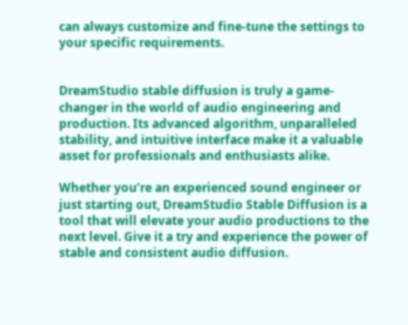can always customize and fine-tune the settings to your specific requirements.


DreamStudio stable diffusion is truly a game-changer in the world of audio engineering and production. Its advanced algorithm, unparalleled stability, and intuitive interface make it a valuable asset for professionals and enthusiasts alike.

Whether you’re an experienced sound engineer or just starting out, DreamStudio Stable Diffusion is a tool that will elevate your audio productions to the next level. Give it a try and experience the power of stable and consistent audio diffusion.